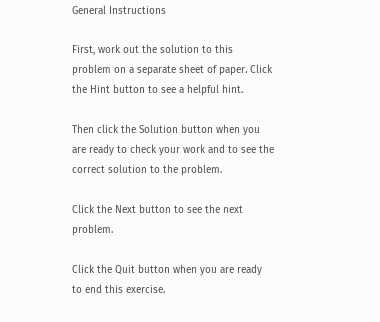General Instructions

First, work out the solution to this problem on a separate sheet of paper. Click the Hint button to see a helpful hint.

Then click the Solution button when you are ready to check your work and to see the correct solution to the problem.

Click the Next button to see the next problem.

Click the Quit button when you are ready to end this exercise.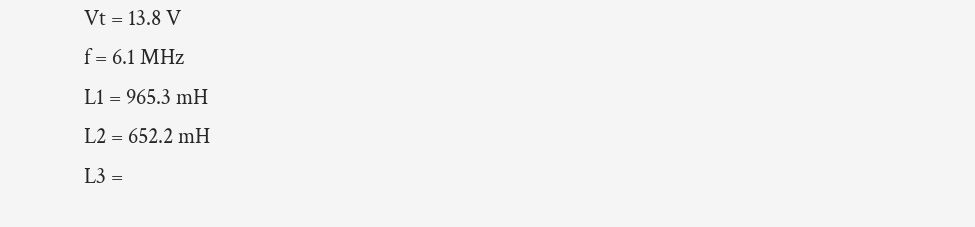Vt = 13.8 V
f = 6.1 MHz
L1 = 965.3 mH
L2 = 652.2 mH
L3 =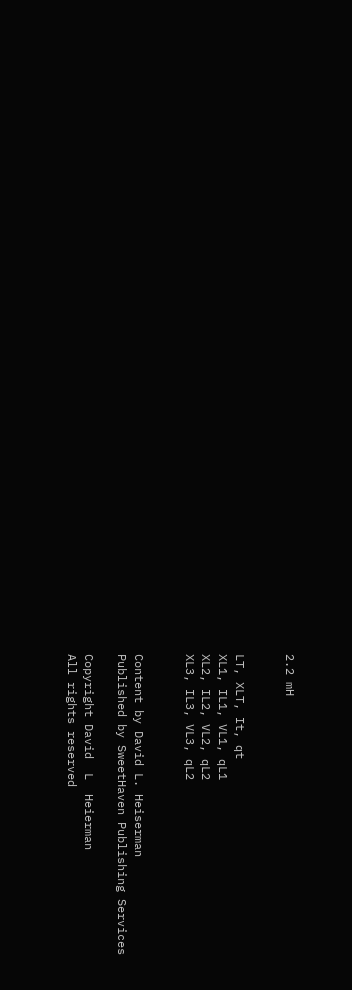2.2 mH


LT, XLT, It, qt
XL1, IL1, VL1, qL1
XL2, IL2, VL2, qL2
XL3, IL3, VL3, qL2


Content by David L. Heiserman
Published by SweetHaven Publishing Services

Copyright David  L  Heierman
All rights reserved